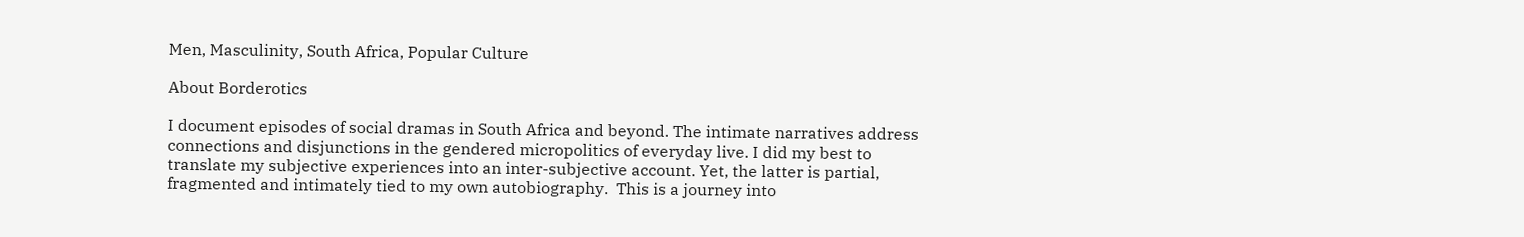Men, Masculinity, South Africa, Popular Culture

About Borderotics

I document episodes of social dramas in South Africa and beyond. The intimate narratives address connections and disjunctions in the gendered micropolitics of everyday live. I did my best to translate my subjective experiences into an inter-subjective account. Yet, the latter is partial, fragmented and intimately tied to my own autobiography.  This is a journey into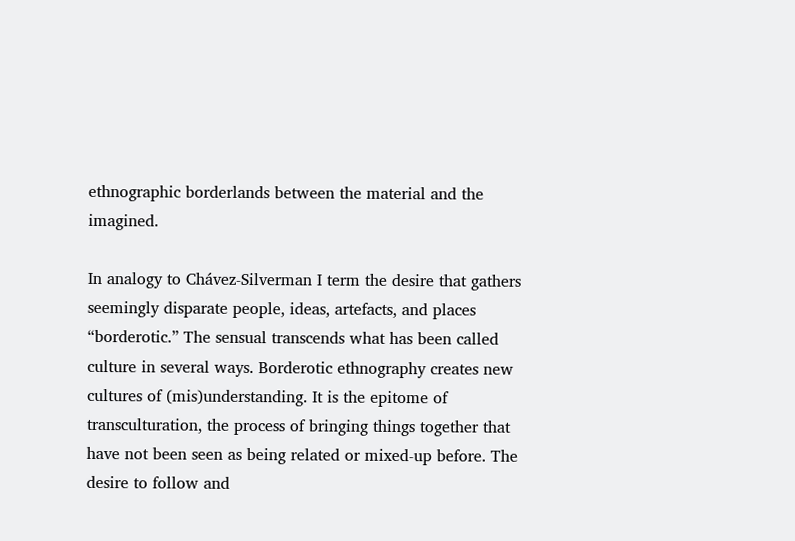ethnographic borderlands between the material and the imagined.

In analogy to Chávez-Silverman I term the desire that gathers seemingly disparate people, ideas, artefacts, and places “borderotic.” The sensual transcends what has been called culture in several ways. Borderotic ethnography creates new cultures of (mis)understanding. It is the epitome of transculturation, the process of bringing things together that have not been seen as being related or mixed-up before. The desire to follow and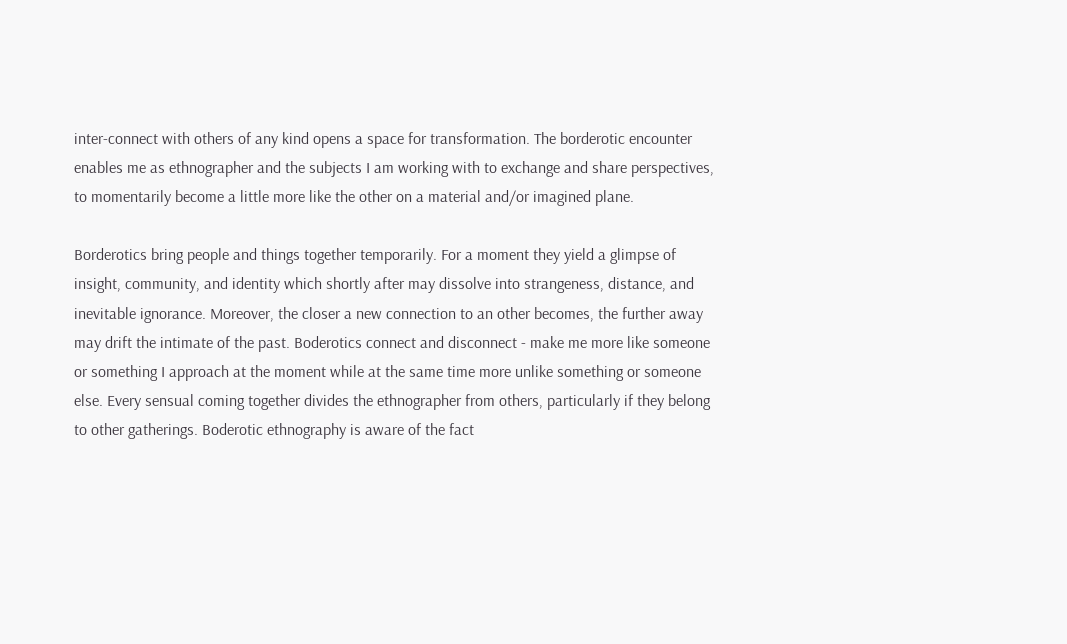inter-connect with others of any kind opens a space for transformation. The borderotic encounter enables me as ethnographer and the subjects I am working with to exchange and share perspectives, to momentarily become a little more like the other on a material and/or imagined plane.

Borderotics bring people and things together temporarily. For a moment they yield a glimpse of insight, community, and identity which shortly after may dissolve into strangeness, distance, and inevitable ignorance. Moreover, the closer a new connection to an other becomes, the further away may drift the intimate of the past. Boderotics connect and disconnect - make me more like someone or something I approach at the moment while at the same time more unlike something or someone else. Every sensual coming together divides the ethnographer from others, particularly if they belong to other gatherings. Boderotic ethnography is aware of the fact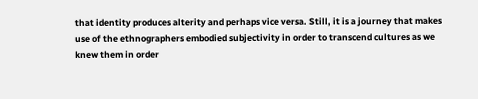that identity produces alterity and perhaps vice versa. Still, it is a journey that makes use of the ethnographers embodied subjectivity in order to transcend cultures as we knew them in order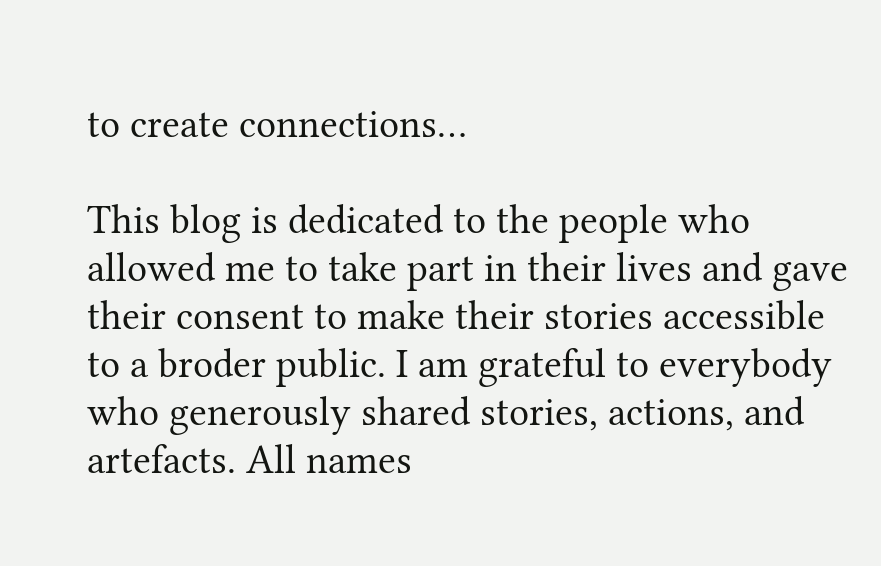to create connections…

This blog is dedicated to the people who allowed me to take part in their lives and gave their consent to make their stories accessible to a broder public. I am grateful to everybody who generously shared stories, actions, and artefacts. All names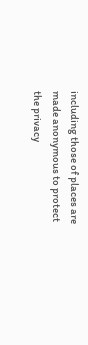including those of places are made anonymous to protect the privacy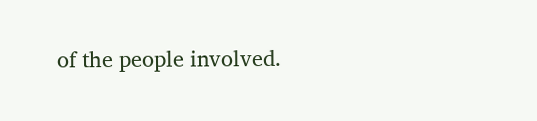of the people involved.